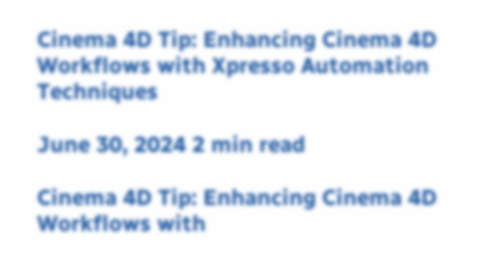Cinema 4D Tip: Enhancing Cinema 4D Workflows with Xpresso Automation Techniques

June 30, 2024 2 min read

Cinema 4D Tip: Enhancing Cinema 4D Workflows with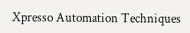Xpresso Automation Techniques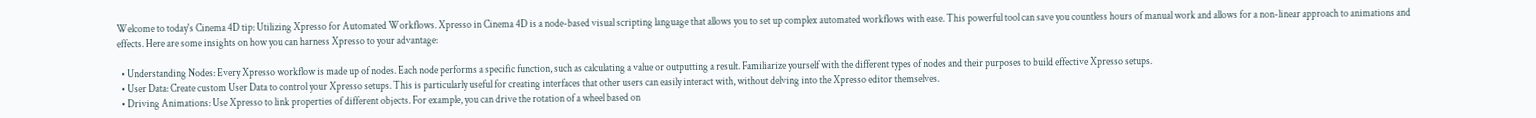Welcome to today's Cinema 4D tip: Utilizing Xpresso for Automated Workflows. Xpresso in Cinema 4D is a node-based visual scripting language that allows you to set up complex automated workflows with ease. This powerful tool can save you countless hours of manual work and allows for a non-linear approach to animations and effects. Here are some insights on how you can harness Xpresso to your advantage:

  • Understanding Nodes: Every Xpresso workflow is made up of nodes. Each node performs a specific function, such as calculating a value or outputting a result. Familiarize yourself with the different types of nodes and their purposes to build effective Xpresso setups.
  • User Data: Create custom User Data to control your Xpresso setups. This is particularly useful for creating interfaces that other users can easily interact with, without delving into the Xpresso editor themselves.
  • Driving Animations: Use Xpresso to link properties of different objects. For example, you can drive the rotation of a wheel based on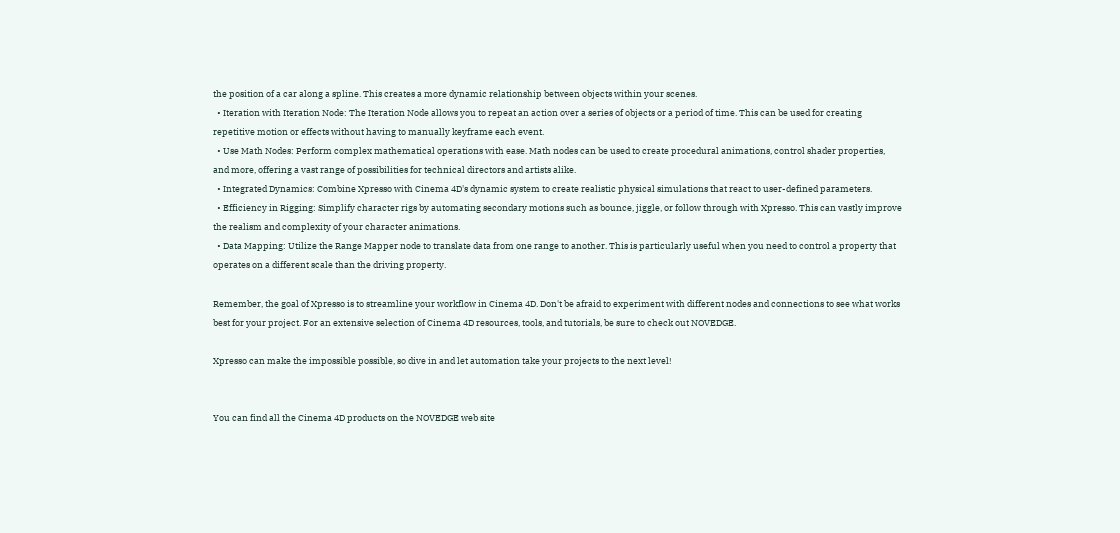the position of a car along a spline. This creates a more dynamic relationship between objects within your scenes.
  • Iteration with Iteration Node: The Iteration Node allows you to repeat an action over a series of objects or a period of time. This can be used for creating repetitive motion or effects without having to manually keyframe each event.
  • Use Math Nodes: Perform complex mathematical operations with ease. Math nodes can be used to create procedural animations, control shader properties, and more, offering a vast range of possibilities for technical directors and artists alike.
  • Integrated Dynamics: Combine Xpresso with Cinema 4D's dynamic system to create realistic physical simulations that react to user-defined parameters.
  • Efficiency in Rigging: Simplify character rigs by automating secondary motions such as bounce, jiggle, or follow through with Xpresso. This can vastly improve the realism and complexity of your character animations.
  • Data Mapping: Utilize the Range Mapper node to translate data from one range to another. This is particularly useful when you need to control a property that operates on a different scale than the driving property.

Remember, the goal of Xpresso is to streamline your workflow in Cinema 4D. Don't be afraid to experiment with different nodes and connections to see what works best for your project. For an extensive selection of Cinema 4D resources, tools, and tutorials, be sure to check out NOVEDGE.

Xpresso can make the impossible possible, so dive in and let automation take your projects to the next level!


You can find all the Cinema 4D products on the NOVEDGE web site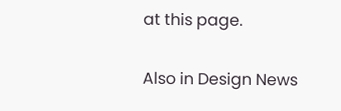at this page.

Also in Design News